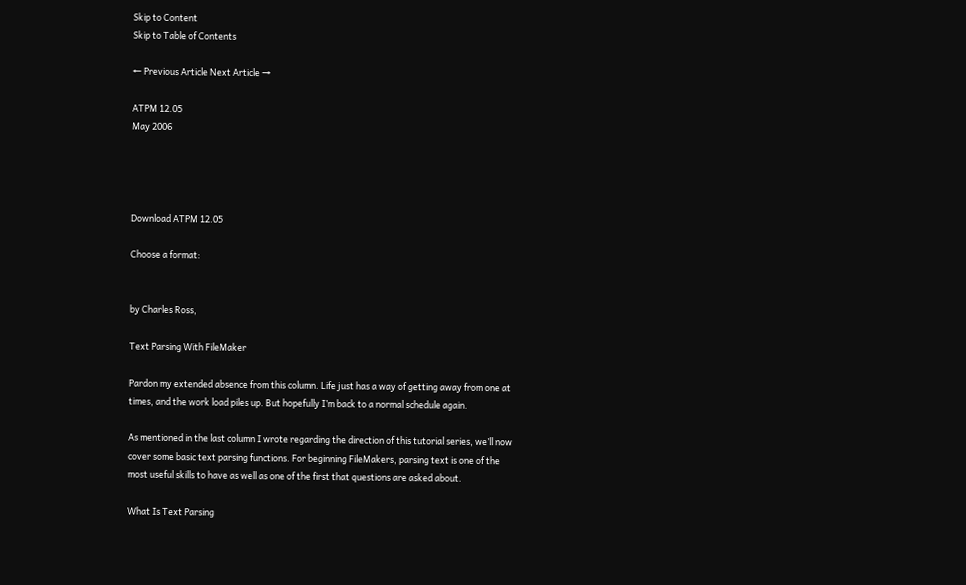Skip to Content
Skip to Table of Contents

← Previous Article Next Article →

ATPM 12.05
May 2006




Download ATPM 12.05

Choose a format:


by Charles Ross,

Text Parsing With FileMaker

Pardon my extended absence from this column. Life just has a way of getting away from one at times, and the work load piles up. But hopefully I’m back to a normal schedule again.

As mentioned in the last column I wrote regarding the direction of this tutorial series, we’ll now cover some basic text parsing functions. For beginning FileMakers, parsing text is one of the most useful skills to have as well as one of the first that questions are asked about.

What Is Text Parsing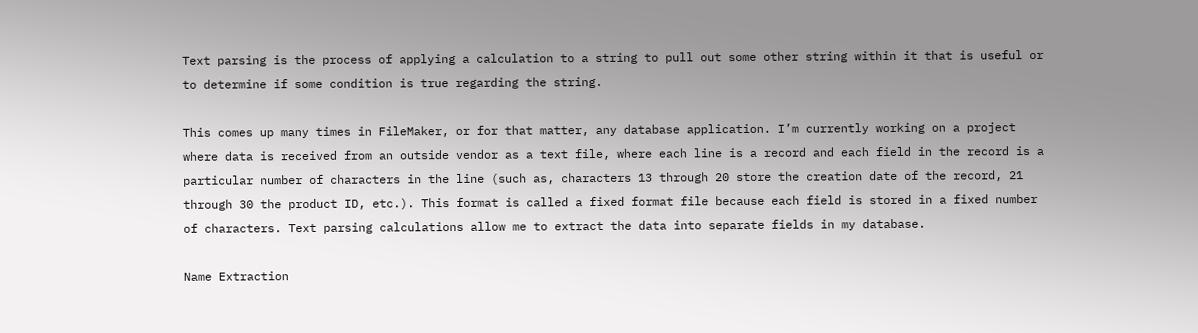Text parsing is the process of applying a calculation to a string to pull out some other string within it that is useful or to determine if some condition is true regarding the string.

This comes up many times in FileMaker, or for that matter, any database application. I’m currently working on a project where data is received from an outside vendor as a text file, where each line is a record and each field in the record is a particular number of characters in the line (such as, characters 13 through 20 store the creation date of the record, 21 through 30 the product ID, etc.). This format is called a fixed format file because each field is stored in a fixed number of characters. Text parsing calculations allow me to extract the data into separate fields in my database.

Name Extraction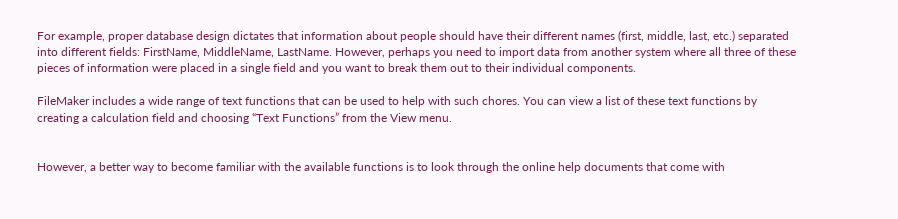For example, proper database design dictates that information about people should have their different names (first, middle, last, etc.) separated into different fields: FirstName, MiddleName, LastName. However, perhaps you need to import data from another system where all three of these pieces of information were placed in a single field and you want to break them out to their individual components.

FileMaker includes a wide range of text functions that can be used to help with such chores. You can view a list of these text functions by creating a calculation field and choosing “Text Functions” from the View menu.


However, a better way to become familiar with the available functions is to look through the online help documents that come with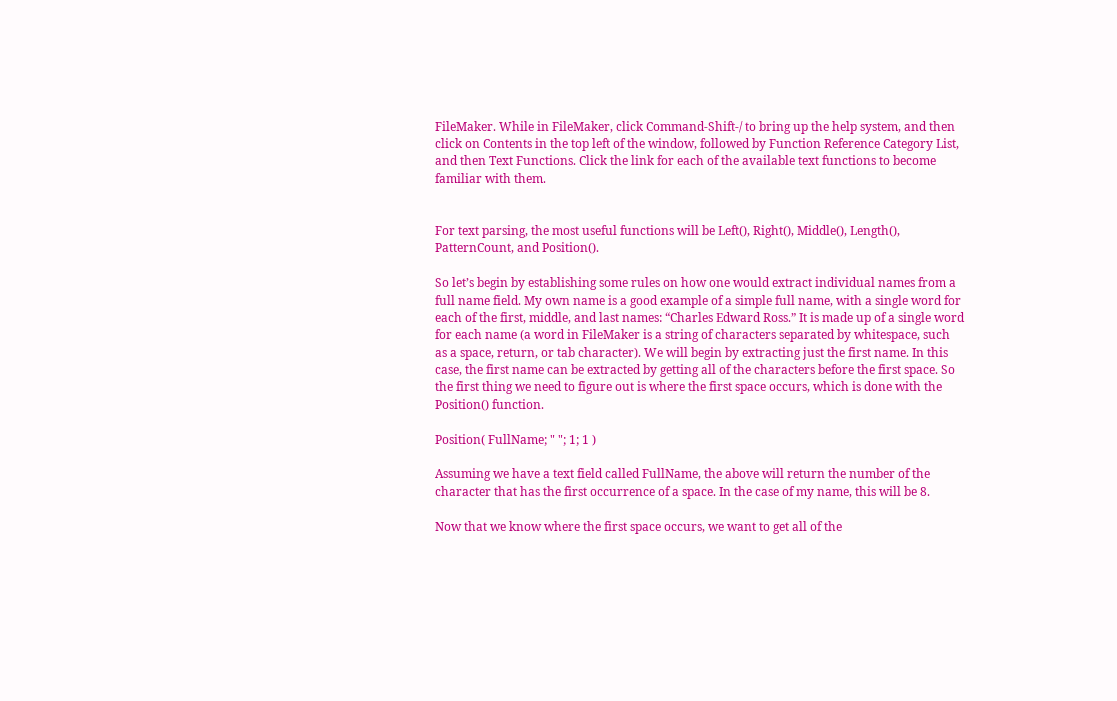FileMaker. While in FileMaker, click Command-Shift-/ to bring up the help system, and then click on Contents in the top left of the window, followed by Function Reference Category List, and then Text Functions. Click the link for each of the available text functions to become familiar with them.


For text parsing, the most useful functions will be Left(), Right(), Middle(), Length(), PatternCount, and Position().

So let’s begin by establishing some rules on how one would extract individual names from a full name field. My own name is a good example of a simple full name, with a single word for each of the first, middle, and last names: “Charles Edward Ross.” It is made up of a single word for each name (a word in FileMaker is a string of characters separated by whitespace, such as a space, return, or tab character). We will begin by extracting just the first name. In this case, the first name can be extracted by getting all of the characters before the first space. So the first thing we need to figure out is where the first space occurs, which is done with the Position() function.

Position( FullName; " "; 1; 1 )

Assuming we have a text field called FullName, the above will return the number of the character that has the first occurrence of a space. In the case of my name, this will be 8.

Now that we know where the first space occurs, we want to get all of the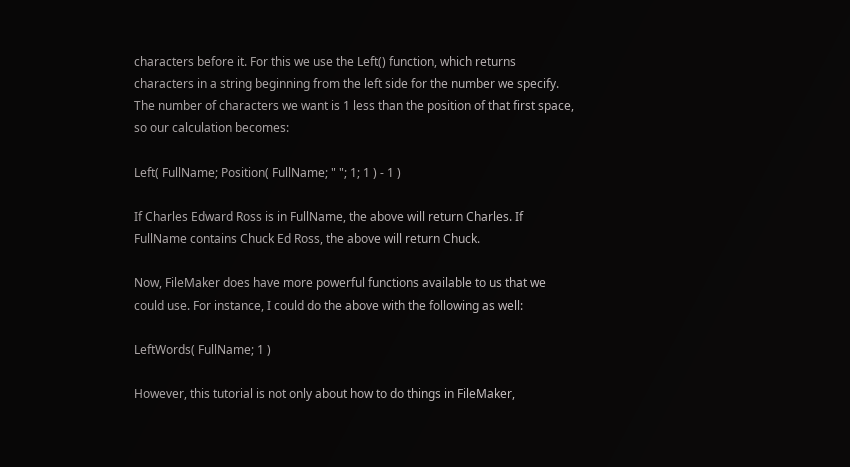characters before it. For this we use the Left() function, which returns characters in a string beginning from the left side for the number we specify. The number of characters we want is 1 less than the position of that first space, so our calculation becomes:

Left( FullName; Position( FullName; " "; 1; 1 ) - 1 )

If Charles Edward Ross is in FullName, the above will return Charles. If FullName contains Chuck Ed Ross, the above will return Chuck.

Now, FileMaker does have more powerful functions available to us that we could use. For instance, I could do the above with the following as well:

LeftWords( FullName; 1 )

However, this tutorial is not only about how to do things in FileMaker,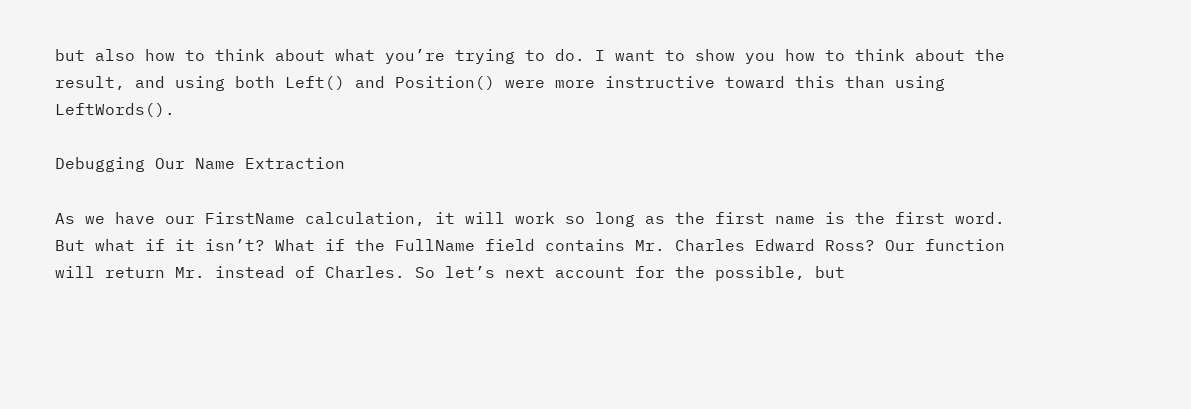but also how to think about what you’re trying to do. I want to show you how to think about the result, and using both Left() and Position() were more instructive toward this than using LeftWords().

Debugging Our Name Extraction

As we have our FirstName calculation, it will work so long as the first name is the first word. But what if it isn’t? What if the FullName field contains Mr. Charles Edward Ross? Our function will return Mr. instead of Charles. So let’s next account for the possible, but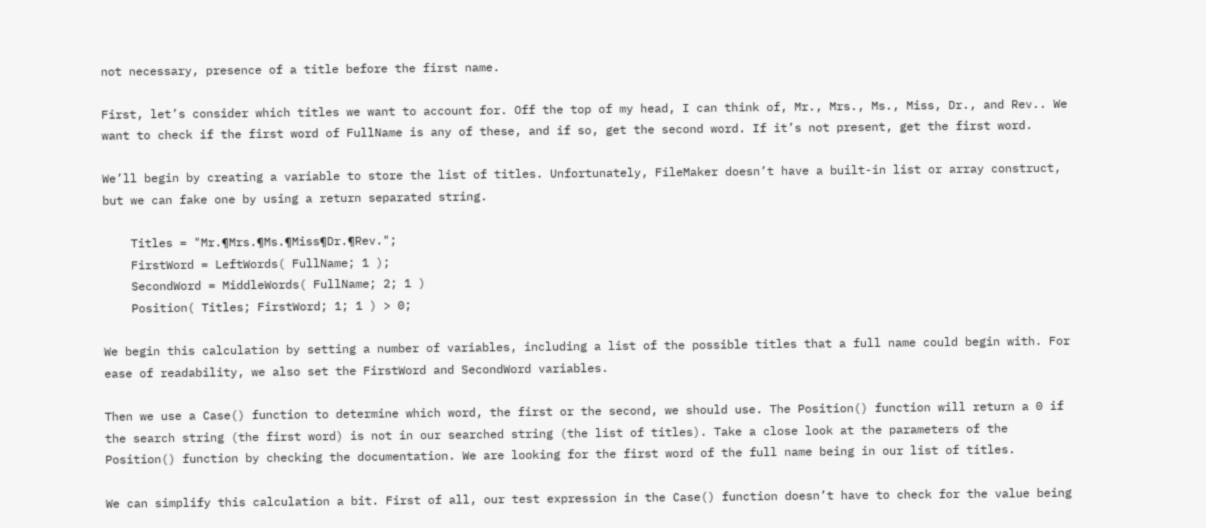not necessary, presence of a title before the first name.

First, let’s consider which titles we want to account for. Off the top of my head, I can think of, Mr., Mrs., Ms., Miss, Dr., and Rev.. We want to check if the first word of FullName is any of these, and if so, get the second word. If it’s not present, get the first word.

We’ll begin by creating a variable to store the list of titles. Unfortunately, FileMaker doesn’t have a built-in list or array construct, but we can fake one by using a return separated string.

    Titles = "Mr.¶Mrs.¶Ms.¶Miss¶Dr.¶Rev.";
    FirstWord = LeftWords( FullName; 1 );
    SecondWord = MiddleWords( FullName; 2; 1 )
    Position( Titles; FirstWord; 1; 1 ) > 0;

We begin this calculation by setting a number of variables, including a list of the possible titles that a full name could begin with. For ease of readability, we also set the FirstWord and SecondWord variables.

Then we use a Case() function to determine which word, the first or the second, we should use. The Position() function will return a 0 if the search string (the first word) is not in our searched string (the list of titles). Take a close look at the parameters of the Position() function by checking the documentation. We are looking for the first word of the full name being in our list of titles.

We can simplify this calculation a bit. First of all, our test expression in the Case() function doesn’t have to check for the value being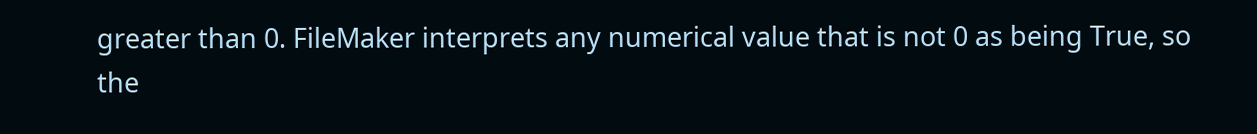greater than 0. FileMaker interprets any numerical value that is not 0 as being True, so the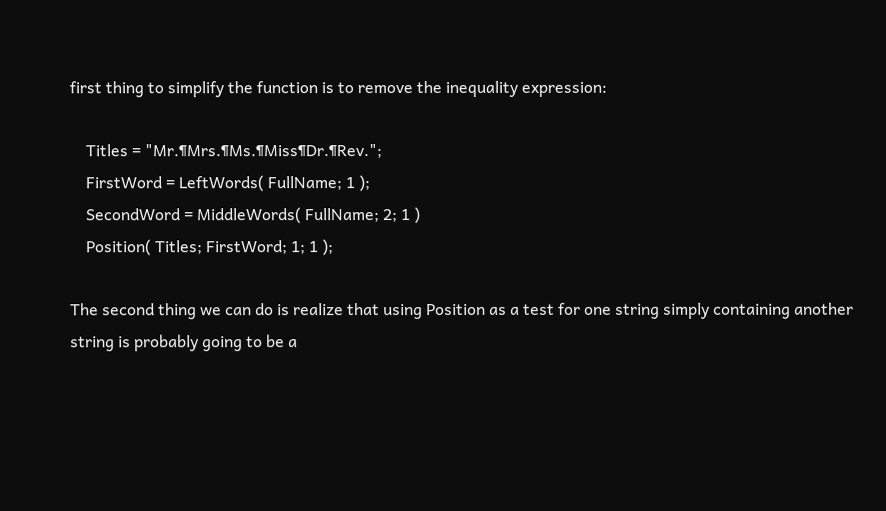first thing to simplify the function is to remove the inequality expression:

    Titles = "Mr.¶Mrs.¶Ms.¶Miss¶Dr.¶Rev.";
    FirstWord = LeftWords( FullName; 1 );
    SecondWord = MiddleWords( FullName; 2; 1 )
    Position( Titles; FirstWord; 1; 1 );

The second thing we can do is realize that using Position as a test for one string simply containing another string is probably going to be a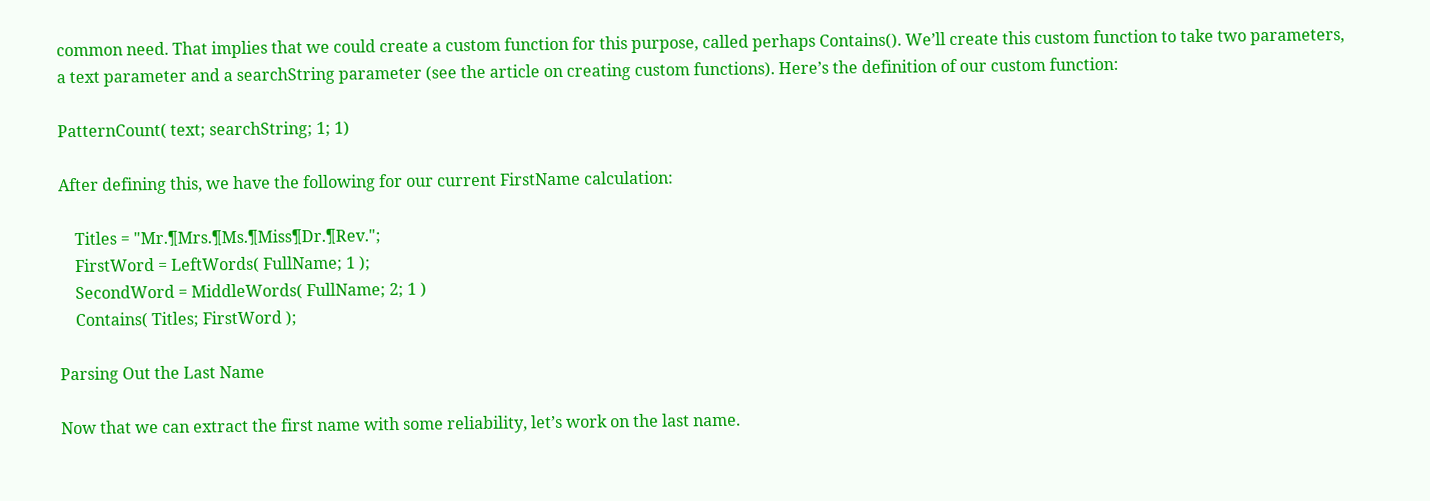common need. That implies that we could create a custom function for this purpose, called perhaps Contains(). We’ll create this custom function to take two parameters, a text parameter and a searchString parameter (see the article on creating custom functions). Here’s the definition of our custom function:

PatternCount( text; searchString; 1; 1)

After defining this, we have the following for our current FirstName calculation:

    Titles = "Mr.¶Mrs.¶Ms.¶Miss¶Dr.¶Rev.";
    FirstWord = LeftWords( FullName; 1 );
    SecondWord = MiddleWords( FullName; 2; 1 )
    Contains( Titles; FirstWord );

Parsing Out the Last Name

Now that we can extract the first name with some reliability, let’s work on the last name.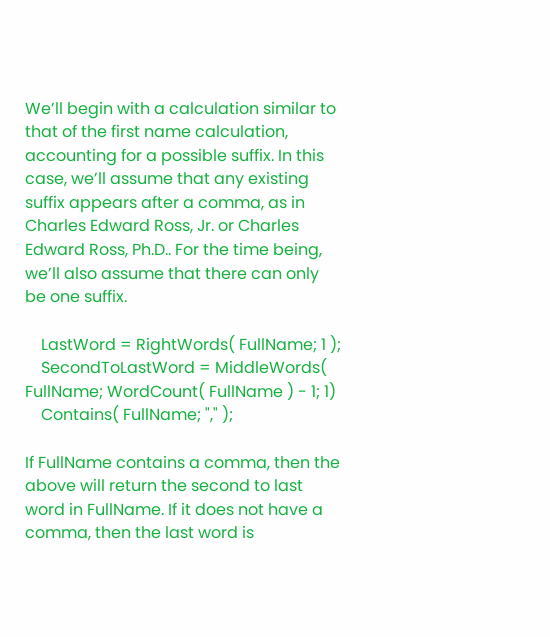We’ll begin with a calculation similar to that of the first name calculation, accounting for a possible suffix. In this case, we’ll assume that any existing suffix appears after a comma, as in Charles Edward Ross, Jr. or Charles Edward Ross, Ph.D.. For the time being, we’ll also assume that there can only be one suffix.

    LastWord = RightWords( FullName; 1 );
    SecondToLastWord = MiddleWords( FullName; WordCount( FullName ) - 1; 1)
    Contains( FullName; "," );

If FullName contains a comma, then the above will return the second to last word in FullName. If it does not have a comma, then the last word is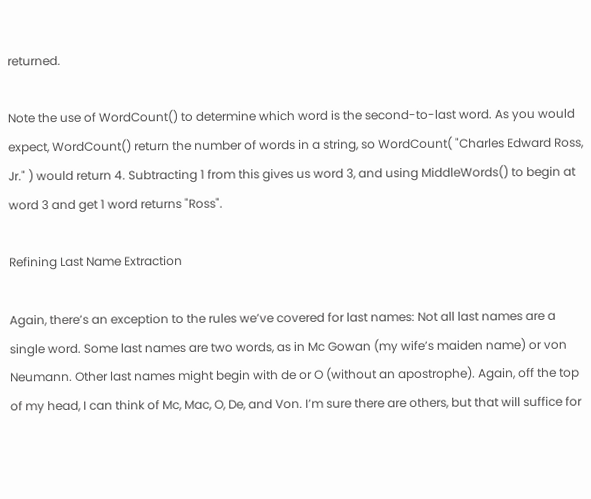returned.

Note the use of WordCount() to determine which word is the second-to-last word. As you would expect, WordCount() return the number of words in a string, so WordCount( "Charles Edward Ross, Jr." ) would return 4. Subtracting 1 from this gives us word 3, and using MiddleWords() to begin at word 3 and get 1 word returns "Ross".

Refining Last Name Extraction

Again, there’s an exception to the rules we’ve covered for last names: Not all last names are a single word. Some last names are two words, as in Mc Gowan (my wife’s maiden name) or von Neumann. Other last names might begin with de or O (without an apostrophe). Again, off the top of my head, I can think of Mc, Mac, O, De, and Von. I’m sure there are others, but that will suffice for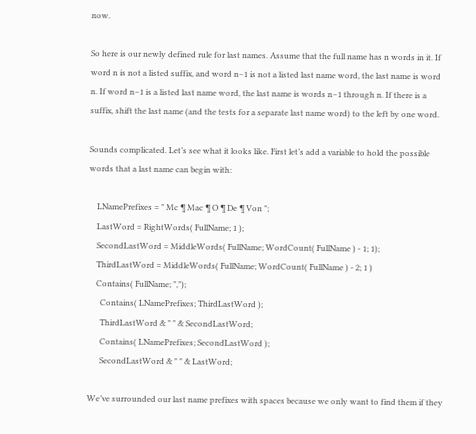now.

So here is our newly defined rule for last names. Assume that the full name has n words in it. If word n is not a listed suffix, and word n–1 is not a listed last name word, the last name is word n. If word n–1 is a listed last name word, the last name is words n–1 through n. If there is a suffix, shift the last name (and the tests for a separate last name word) to the left by one word.

Sounds complicated. Let’s see what it looks like. First let’s add a variable to hold the possible words that a last name can begin with:

    LNamePrefixes = " Mc ¶ Mac ¶ O ¶ De ¶ Von ";
    LastWord = RightWords( FullName; 1 );
    SecondLastWord = MiddleWords( FullName; WordCount( FullName ) - 1; 1);
    ThirdLastWord = MiddleWords( FullName; WordCount( FullName ) - 2; 1 )
    Contains( FullName; ",");
      Contains( LNamePrefixes; ThirdLastWord );
      ThirdLastWord & " " & SecondLastWord;
      Contains( LNamePrefixes; SecondLastWord );
      SecondLastWord & " " & LastWord;

We’ve surrounded our last name prefixes with spaces because we only want to find them if they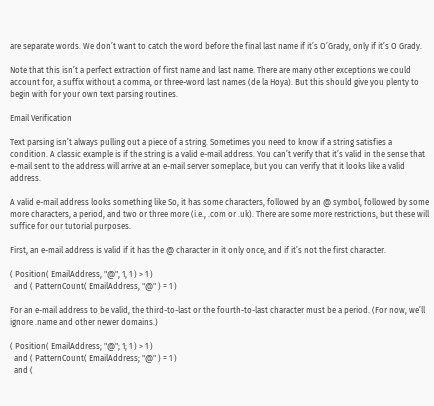are separate words. We don’t want to catch the word before the final last name if it’s O’Grady, only if it’s O Grady.

Note that this isn’t a perfect extraction of first name and last name. There are many other exceptions we could account for, a suffix without a comma, or three-word last names (de la Hoya). But this should give you plenty to begin with for your own text parsing routines.

Email Verification

Text parsing isn’t always pulling out a piece of a string. Sometimes you need to know if a string satisfies a condition. A classic example is if the string is a valid e-mail address. You can’t verify that it’s valid in the sense that e-mail sent to the address will arrive at an e-mail server someplace, but you can verify that it looks like a valid address.

A valid e-mail address looks something like So, it has some characters, followed by an @ symbol, followed by some more characters, a period, and two or three more (i.e., .com or .uk). There are some more restrictions, but these will suffice for our tutorial purposes.

First, an e-mail address is valid if it has the @ character in it only once, and if it’s not the first character.

( Position( EmailAddress, "@", 1, 1 ) > 1 )
  and ( PatternCount( EmailAddress, "@" ) = 1 )

For an e-mail address to be valid, the third-to-last or the fourth-to-last character must be a period. (For now, we’ll ignore .name and other newer domains.)

( Position( EmailAddress; "@"; 1; 1 ) > 1 )
  and ( PatternCount( EmailAddress; "@" ) = 1 )
  and (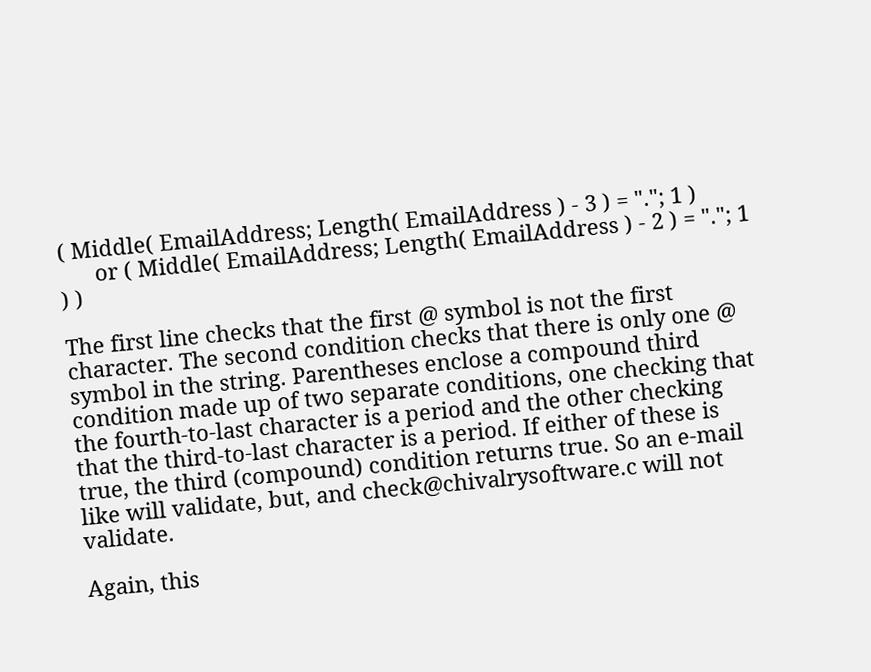( Middle( EmailAddress; Length( EmailAddress ) - 3 ) = "."; 1 )
      or ( Middle( EmailAddress; Length( EmailAddress ) - 2 ) = "."; 1 ) )

The first line checks that the first @ symbol is not the first character. The second condition checks that there is only one @ symbol in the string. Parentheses enclose a compound third condition made up of two separate conditions, one checking that the fourth-to-last character is a period and the other checking that the third-to-last character is a period. If either of these is true, the third (compound) condition returns true. So an e-mail like will validate, but, and check@chivalrysoftware.c will not validate.

Again, this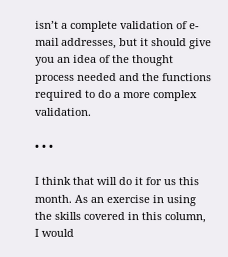isn’t a complete validation of e-mail addresses, but it should give you an idea of the thought process needed and the functions required to do a more complex validation.

• • •

I think that will do it for us this month. As an exercise in using the skills covered in this column, I would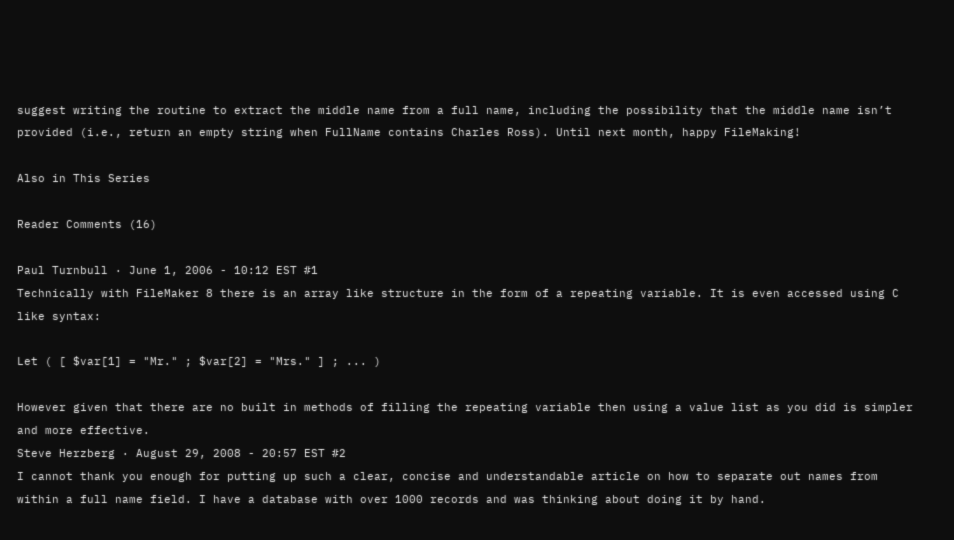suggest writing the routine to extract the middle name from a full name, including the possibility that the middle name isn’t provided (i.e., return an empty string when FullName contains Charles Ross). Until next month, happy FileMaking!

Also in This Series

Reader Comments (16)

Paul Turnbull · June 1, 2006 - 10:12 EST #1
Technically with FileMaker 8 there is an array like structure in the form of a repeating variable. It is even accessed using C like syntax:

Let ( [ $var[1] = "Mr." ; $var[2] = "Mrs." ] ; ... )

However given that there are no built in methods of filling the repeating variable then using a value list as you did is simpler and more effective.
Steve Herzberg · August 29, 2008 - 20:57 EST #2
I cannot thank you enough for putting up such a clear, concise and understandable article on how to separate out names from within a full name field. I have a database with over 1000 records and was thinking about doing it by hand.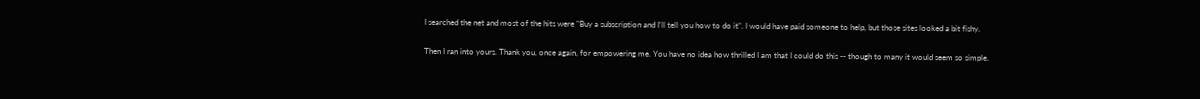I searched the net and most of the hits were "Buy a subscription and I'll tell you how to do it". I would have paid someone to help, but those sites looked a bit fishy.

Then I ran into yours. Thank you, once again, for empowering me. You have no idea how thrilled I am that I could do this -- though to many it would seem so simple.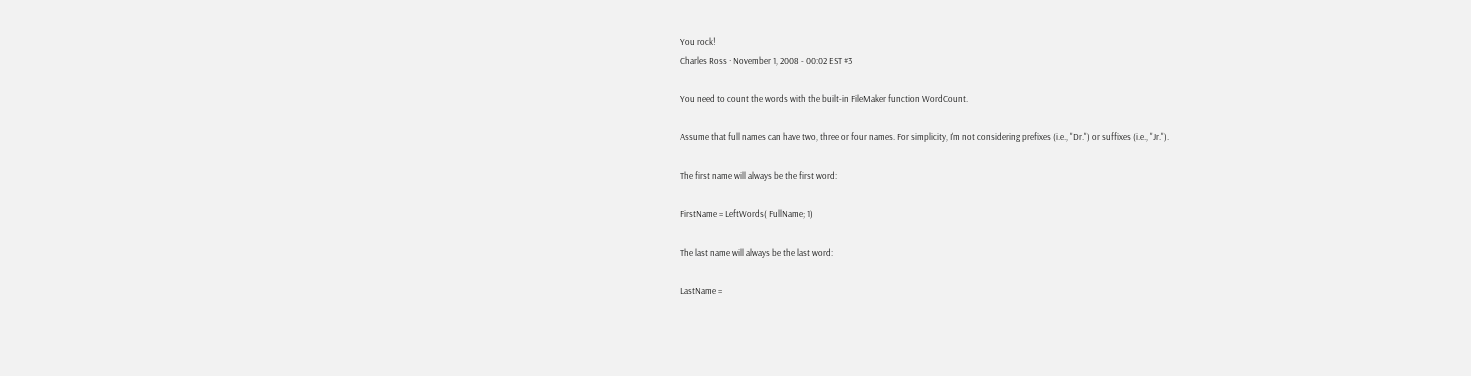You rock!
Charles Ross · November 1, 2008 - 00:02 EST #3

You need to count the words with the built-in FileMaker function WordCount.

Assume that full names can have two, three or four names. For simplicity, I'm not considering prefixes (i.e., "Dr.") or suffixes (i.e., "Jr.").

The first name will always be the first word:

FirstName = LeftWords( FullName; 1)

The last name will always be the last word:

LastName =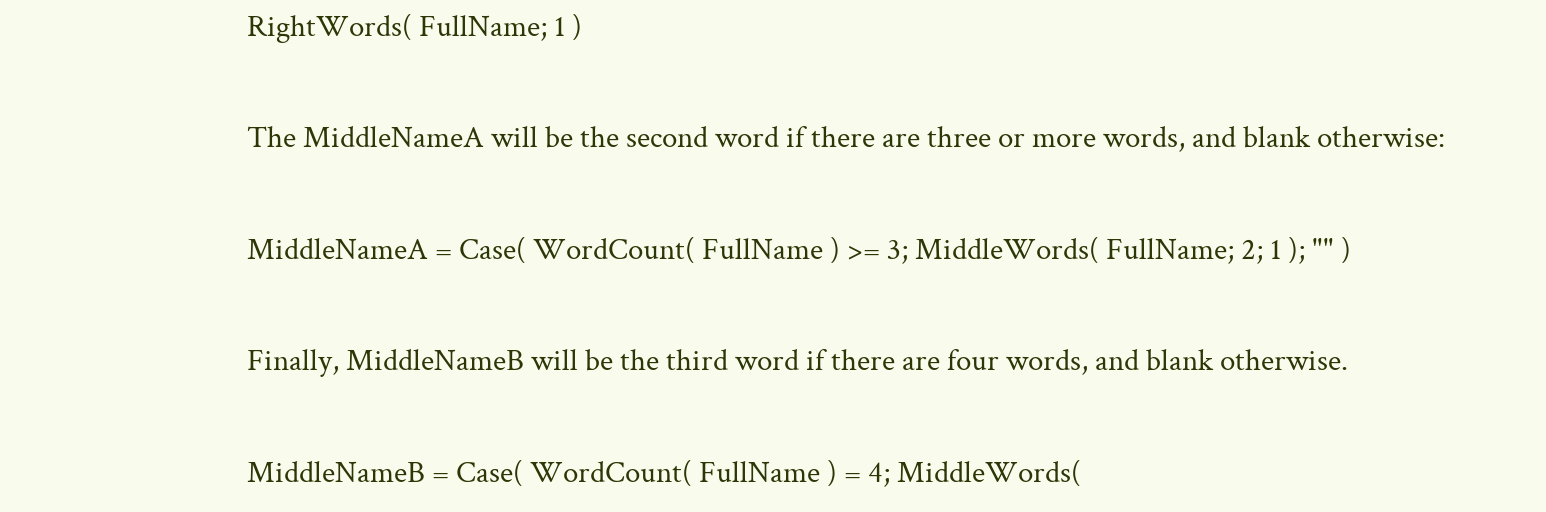RightWords( FullName; 1 )

The MiddleNameA will be the second word if there are three or more words, and blank otherwise:

MiddleNameA = Case( WordCount( FullName ) >= 3; MiddleWords( FullName; 2; 1 ); "" )

Finally, MiddleNameB will be the third word if there are four words, and blank otherwise.

MiddleNameB = Case( WordCount( FullName ) = 4; MiddleWords(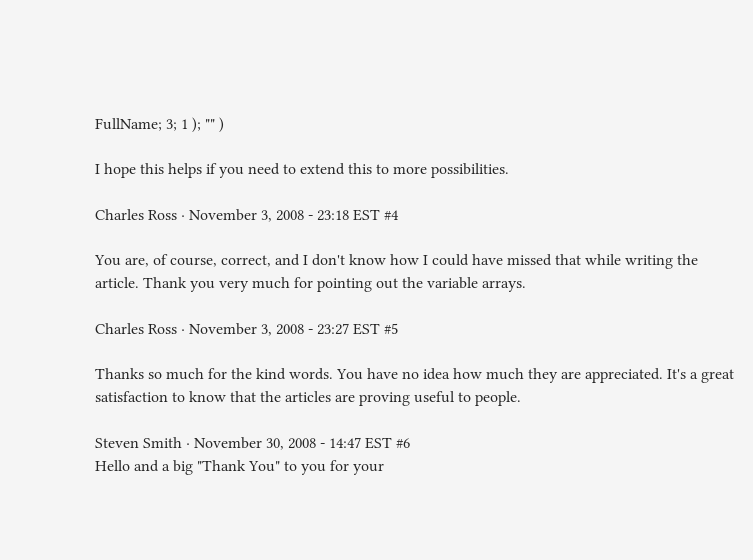FullName; 3; 1 ); "" )

I hope this helps if you need to extend this to more possibilities.

Charles Ross · November 3, 2008 - 23:18 EST #4

You are, of course, correct, and I don't know how I could have missed that while writing the article. Thank you very much for pointing out the variable arrays.

Charles Ross · November 3, 2008 - 23:27 EST #5

Thanks so much for the kind words. You have no idea how much they are appreciated. It's a great satisfaction to know that the articles are proving useful to people.

Steven Smith · November 30, 2008 - 14:47 EST #6
Hello and a big "Thank You" to you for your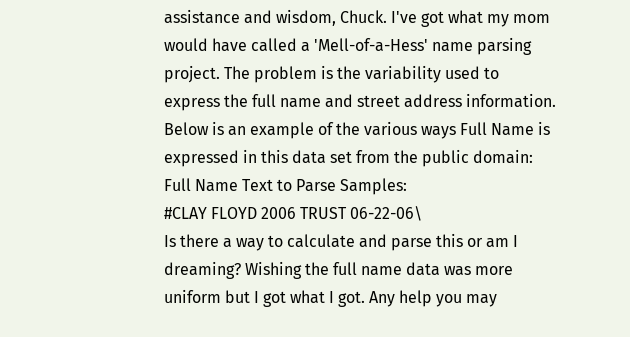assistance and wisdom, Chuck. I've got what my mom would have called a 'Mell-of-a-Hess' name parsing project. The problem is the variability used to express the full name and street address information. Below is an example of the various ways Full Name is expressed in this data set from the public domain:
Full Name Text to Parse Samples:
#CLAY FLOYD 2006 TRUST 06-22-06\
Is there a way to calculate and parse this or am I dreaming? Wishing the full name data was more uniform but I got what I got. Any help you may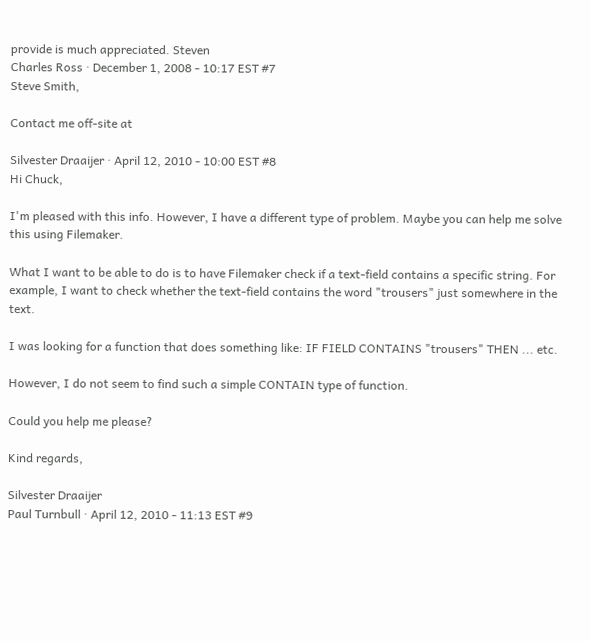provide is much appreciated. Steven
Charles Ross · December 1, 2008 - 10:17 EST #7
Steve Smith,

Contact me off-site at

Silvester Draaijer · April 12, 2010 - 10:00 EST #8
Hi Chuck,

I'm pleased with this info. However, I have a different type of problem. Maybe you can help me solve this using Filemaker.

What I want to be able to do is to have Filemaker check if a text-field contains a specific string. For example, I want to check whether the text-field contains the word "trousers" just somewhere in the text.

I was looking for a function that does something like: IF FIELD CONTAINS "trousers" THEN ... etc.

However, I do not seem to find such a simple CONTAIN type of function.

Could you help me please?

Kind regards,

Silvester Draaijer
Paul Turnbull · April 12, 2010 - 11:13 EST #9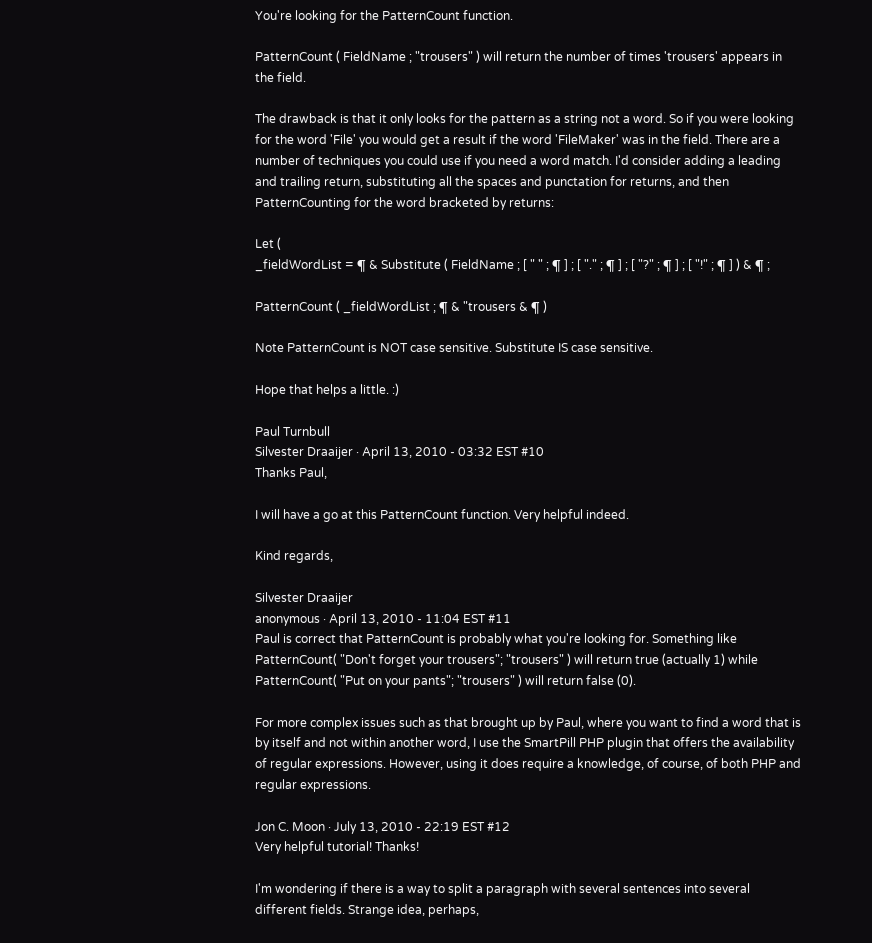You're looking for the PatternCount function.

PatternCount ( FieldName ; "trousers" ) will return the number of times 'trousers' appears in the field.

The drawback is that it only looks for the pattern as a string not a word. So if you were looking for the word 'File' you would get a result if the word 'FileMaker' was in the field. There are a number of techniques you could use if you need a word match. I'd consider adding a leading and trailing return, substituting all the spaces and punctation for returns, and then PatternCounting for the word bracketed by returns:

Let (
_fieldWordList = ¶ & Substitute ( FieldName ; [ " " ; ¶ ] ; [ "." ; ¶ ] ; [ "?" ; ¶ ] ; [ "!" ; ¶ ] ) & ¶ ;

PatternCount ( _fieldWordList ; ¶ & "trousers & ¶ )

Note PatternCount is NOT case sensitive. Substitute IS case sensitive.

Hope that helps a little. :)

Paul Turnbull
Silvester Draaijer · April 13, 2010 - 03:32 EST #10
Thanks Paul,

I will have a go at this PatternCount function. Very helpful indeed.

Kind regards,

Silvester Draaijer
anonymous · April 13, 2010 - 11:04 EST #11
Paul is correct that PatternCount is probably what you're looking for. Something like PatternCount( "Don't forget your trousers"; "trousers" ) will return true (actually 1) while PatternCount( "Put on your pants"; "trousers" ) will return false (0).

For more complex issues such as that brought up by Paul, where you want to find a word that is by itself and not within another word, I use the SmartPill PHP plugin that offers the availability of regular expressions. However, using it does require a knowledge, of course, of both PHP and regular expressions.

Jon C. Moon · July 13, 2010 - 22:19 EST #12
Very helpful tutorial! Thanks!

I'm wondering if there is a way to split a paragraph with several sentences into several different fields. Strange idea, perhaps,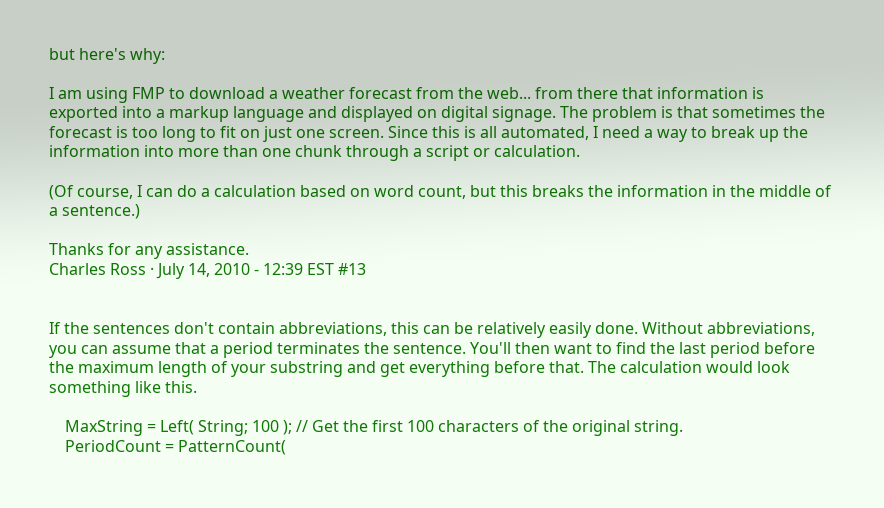but here's why:

I am using FMP to download a weather forecast from the web... from there that information is exported into a markup language and displayed on digital signage. The problem is that sometimes the forecast is too long to fit on just one screen. Since this is all automated, I need a way to break up the information into more than one chunk through a script or calculation.

(Of course, I can do a calculation based on word count, but this breaks the information in the middle of a sentence.)

Thanks for any assistance.
Charles Ross · July 14, 2010 - 12:39 EST #13


If the sentences don't contain abbreviations, this can be relatively easily done. Without abbreviations, you can assume that a period terminates the sentence. You'll then want to find the last period before the maximum length of your substring and get everything before that. The calculation would look something like this.

    MaxString = Left( String; 100 ); // Get the first 100 characters of the original string.
    PeriodCount = PatternCount(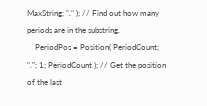MaxString; "." ); // Find out how many periods are in the substring.
    PeriodPos = Position( PeriodCount; "."; 1; PeriodCount ); // Get the position of the last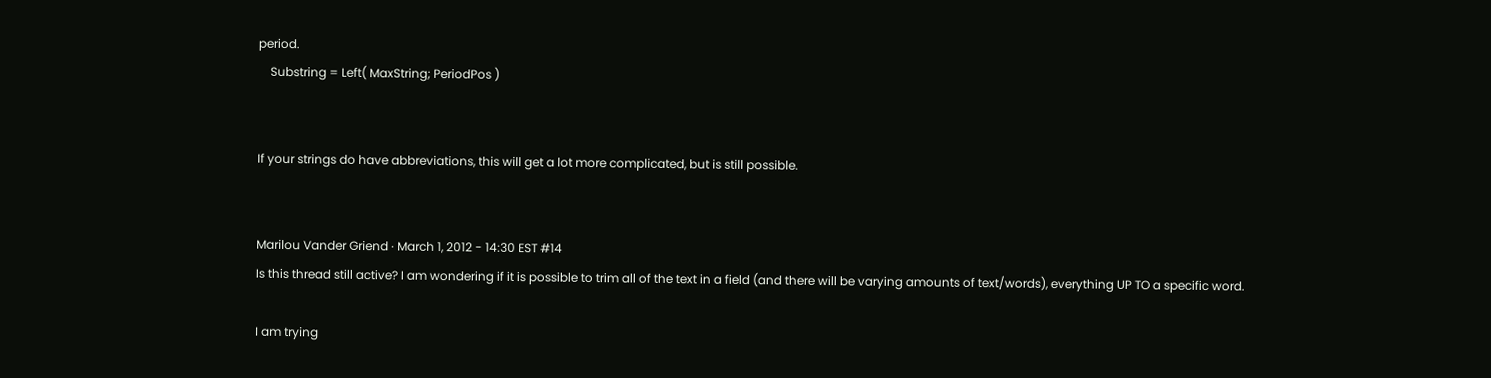period.
    Substring = Left( MaxString; PeriodPos )


If your strings do have abbreviations, this will get a lot more complicated, but is still possible.


Marilou Vander Griend · March 1, 2012 - 14:30 EST #14
Is this thread still active? I am wondering if it is possible to trim all of the text in a field (and there will be varying amounts of text/words), everything UP TO a specific word.

I am trying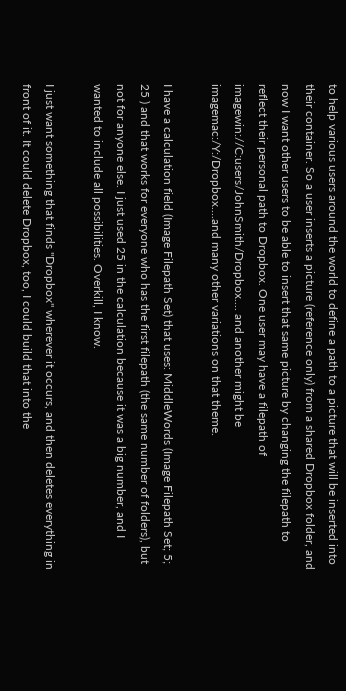to help various users around the world to define a path to a picture that will be inserted into their container. So a user inserts a picture (reference only) from a shared Dropbox folder, and now I want other users to be able to insert that same picture by changing the filepath to reflect their personal path to Dropbox. One user may have a filepath of imagewin://C:users/JohnSmith/Dropbox.... and another might be imagemac:/Y:/Dropbox....and many other variations on that theme.

I have a calculation field (Image Filepath Set) that uses: MiddleWords (Image Filepath Set; 5; 25 ) and that works for everyone who has the first filepath (the same number of folders), but not for anyone else. I just used 25 in the calculation because it was a big number, and I wanted to include all possibilities. Overkill, I know.

I just want something that finds "Dropbox" wherever it occurs, and then deletes everything in front of it. It could delete Dropbox, too, I could build that into the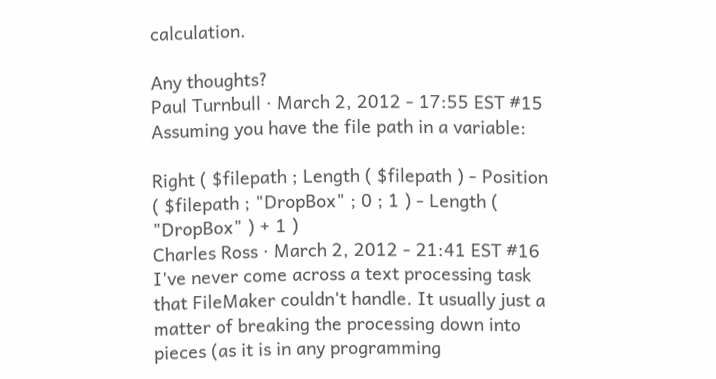calculation.

Any thoughts?
Paul Turnbull · March 2, 2012 - 17:55 EST #15
Assuming you have the file path in a variable:

Right ( $filepath ; Length ( $filepath ) - Position ( $filepath ; "DropBox" ; 0 ; 1 ) - Length ( "DropBox" ) + 1 )
Charles Ross · March 2, 2012 - 21:41 EST #16
I've never come across a text processing task that FileMaker couldn't handle. It usually just a matter of breaking the processing down into pieces (as it is in any programming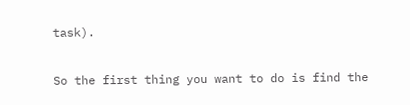task).

So the first thing you want to do is find the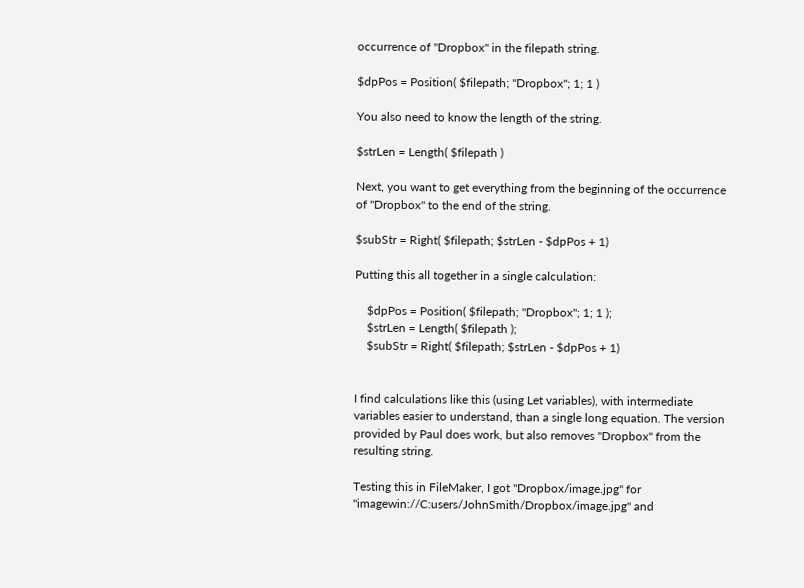occurrence of "Dropbox" in the filepath string.

$dpPos = Position( $filepath; "Dropbox"; 1; 1 )

You also need to know the length of the string.

$strLen = Length( $filepath )

Next, you want to get everything from the beginning of the occurrence of "Dropbox" to the end of the string.

$subStr = Right( $filepath; $strLen - $dpPos + 1)

Putting this all together in a single calculation:

    $dpPos = Position( $filepath; "Dropbox"; 1; 1 );
    $strLen = Length( $filepath );
    $subStr = Right( $filepath; $strLen - $dpPos + 1)


I find calculations like this (using Let variables), with intermediate variables easier to understand, than a single long equation. The version provided by Paul does work, but also removes "Dropbox" from the resulting string.

Testing this in FileMaker, I got "Dropbox/image.jpg" for "imagewin://C:users/JohnSmith/Dropbox/image.jpg" and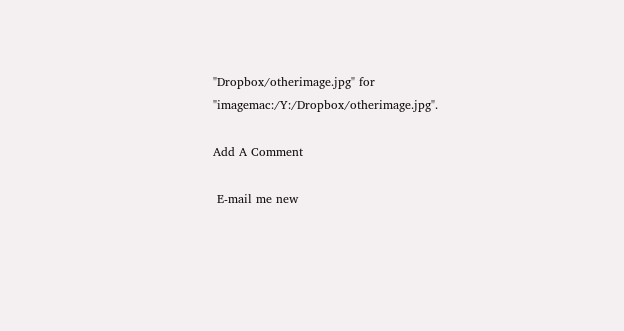"Dropbox/otherimage.jpg" for "imagemac:/Y:/Dropbox/otherimage.jpg".

Add A Comment

 E-mail me new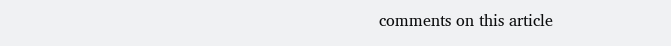comments on this article